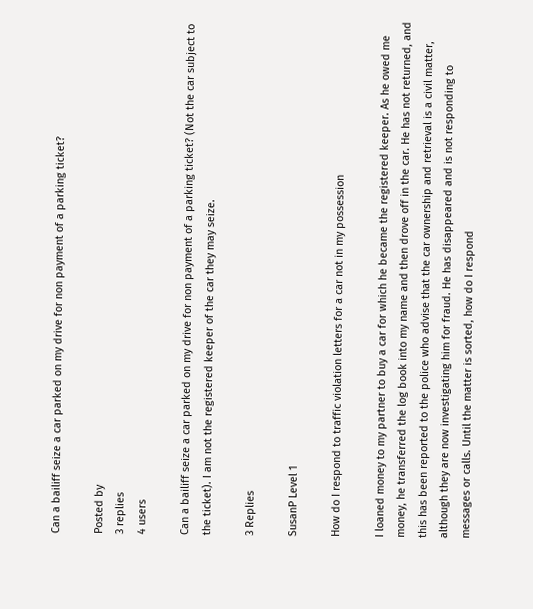Can a bailiff seize a car parked on my drive for non payment of a parking ticket?

Posted by
3 replies
4 users

Can a bailiff seize a car parked on my drive for non payment of a parking ticket? (Not the car subject to the ticket). I am not the registered keeper of the car they may seize.

3 Replies

SusanP Level 1

How do I respond to traffic violation letters for a car not in my possession

I loaned money to my partner to buy a car for which he became the registered keeper. As he owed me money, he transferred the log book into my name and then drove off in the car. He has not returned, and this has been reported to the police who advise that the car ownership and retrieval is a civil matter, although they are now investigating him for fraud. He has disappeared and is not responding to messages or calls. Until the matter is sorted, how do I respond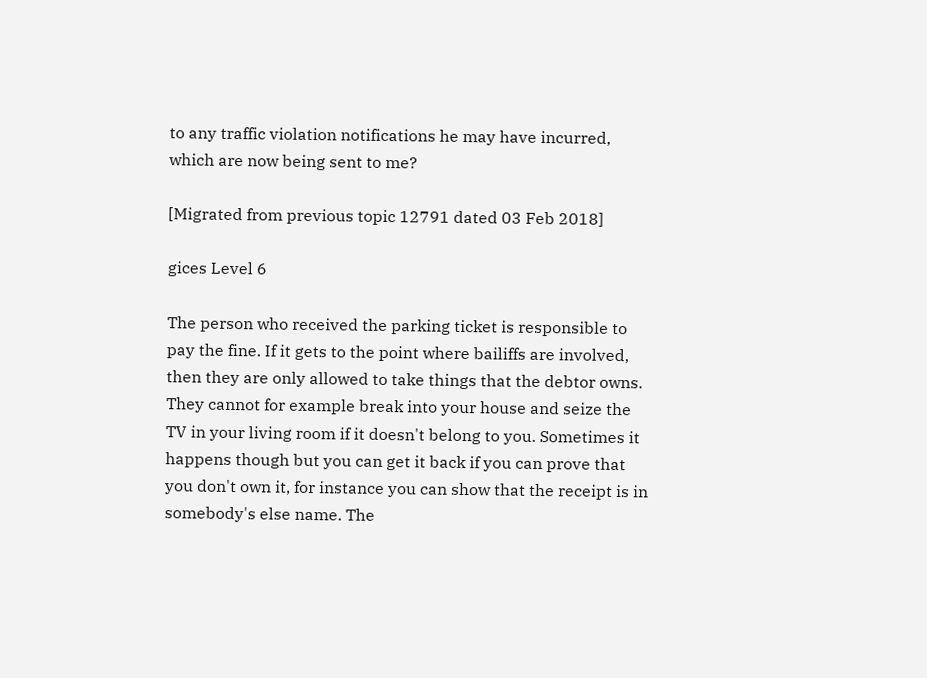to any traffic violation notifications he may have incurred, which are now being sent to me?

[Migrated from previous topic 12791 dated 03 Feb 2018]

gices Level 6

The person who received the parking ticket is responsible to pay the fine. If it gets to the point where bailiffs are involved, then they are only allowed to take things that the debtor owns. They cannot for example break into your house and seize the TV in your living room if it doesn't belong to you. Sometimes it happens though but you can get it back if you can prove that you don't own it, for instance you can show that the receipt is in somebody's else name. The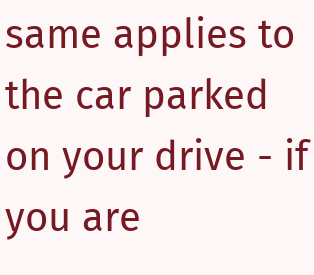same applies to the car parked on your drive - if you are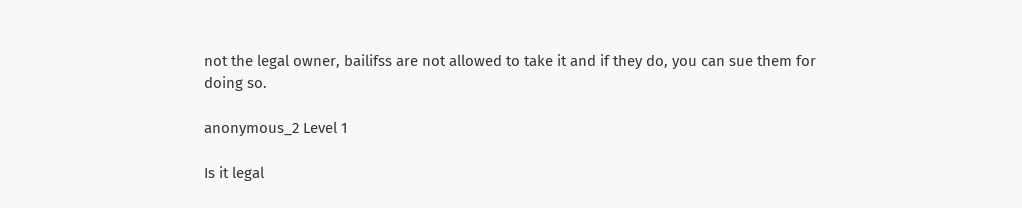not the legal owner, bailifss are not allowed to take it and if they do, you can sue them for doing so.

anonymous_2 Level 1

Is it legal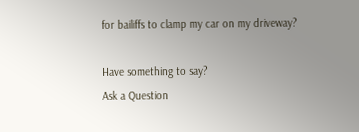for bailiffs to clamp my car on my driveway?

Have something to say?
Ask a Question